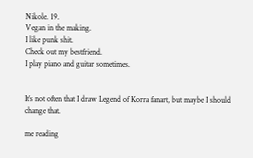Nikole. 19.
Vegan in the making.
I like punk shit.
Check out my bestfriend.
I play piano and guitar sometimes.


It’s not often that I draw Legend of Korra fanart, but maybe I should change that.

me reading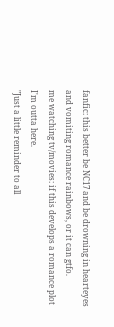fanfic: this better be NC17 and be drowning in hearteyes and vomiting romance rainbows, or it can gtfo.
me watching tv/movies: if this develops a romance plot I'm outta here.
"Just a little reminder to all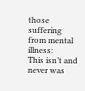those suffering from mental illness:
This isn’t and never was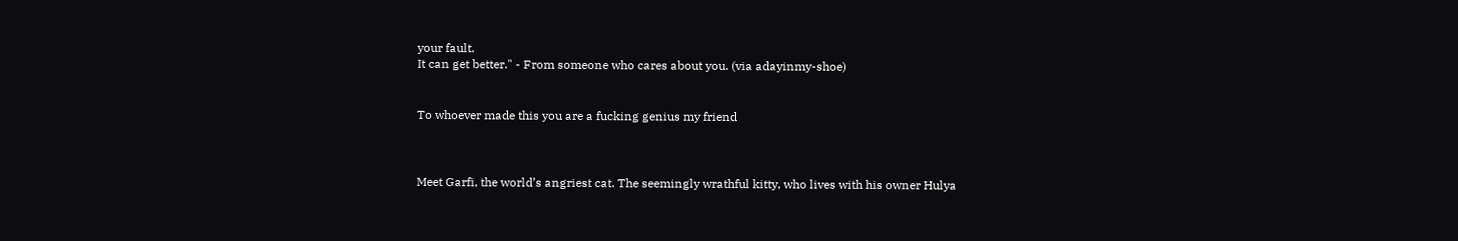your fault.
It can get better." - From someone who cares about you. (via adayinmy-shoe)


To whoever made this you are a fucking genius my friend



Meet Garfi, the world’s angriest cat. The seemingly wrathful kitty, who lives with his owner Hulya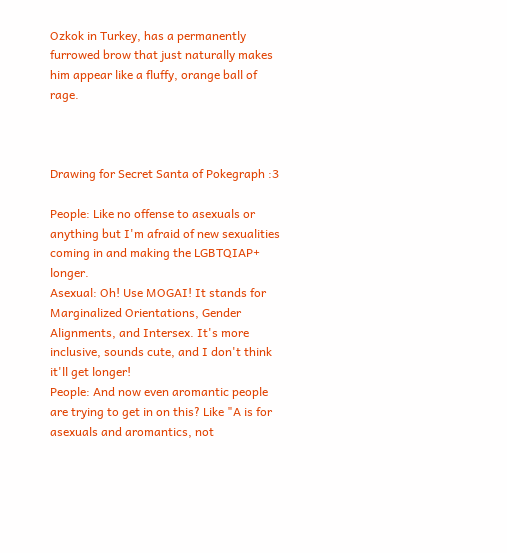Ozkok in Turkey, has a permanently furrowed brow that just naturally makes him appear like a fluffy, orange ball of rage.



Drawing for Secret Santa of Pokegraph :3

People: Like no offense to asexuals or anything but I'm afraid of new sexualities coming in and making the LGBTQIAP+ longer.
Asexual: Oh! Use MOGAI! It stands for Marginalized Orientations, Gender Alignments, and Intersex. It's more inclusive, sounds cute, and I don't think it'll get longer!
People: And now even aromantic people are trying to get in on this? Like "A is for asexuals and aromantics, not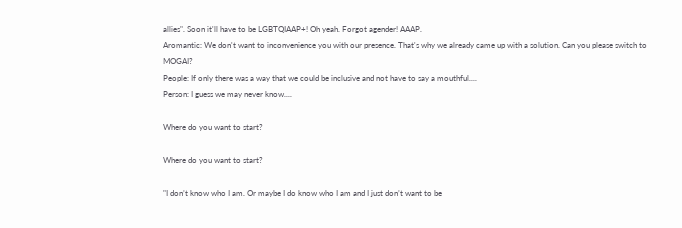allies". Soon it'll have to be LGBTQIAAP+! Oh yeah. Forgot agender! AAAP.
Aromantic: We don't want to inconvenience you with our presence. That's why we already came up with a solution. Can you please switch to MOGAI?
People: If only there was a way that we could be inclusive and not have to say a mouthful....
Person: I guess we may never know....

Where do you want to start?

Where do you want to start?

"I don’t know who I am. Or maybe I do know who I am and I just don’t want to be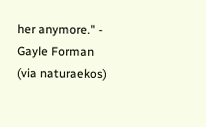her anymore." - Gayle Forman (via naturaekos)